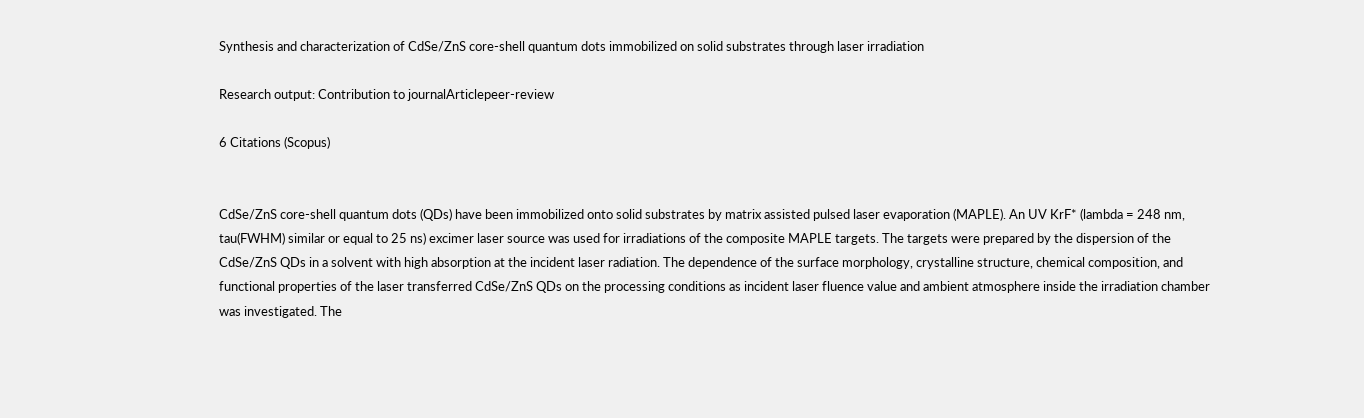Synthesis and characterization of CdSe/ZnS core-shell quantum dots immobilized on solid substrates through laser irradiation

Research output: Contribution to journalArticlepeer-review

6 Citations (Scopus)


CdSe/ZnS core-shell quantum dots (QDs) have been immobilized onto solid substrates by matrix assisted pulsed laser evaporation (MAPLE). An UV KrF* (lambda = 248 nm, tau(FWHM) similar or equal to 25 ns) excimer laser source was used for irradiations of the composite MAPLE targets. The targets were prepared by the dispersion of the CdSe/ZnS QDs in a solvent with high absorption at the incident laser radiation. The dependence of the surface morphology, crystalline structure, chemical composition, and functional properties of the laser transferred CdSe/ZnS QDs on the processing conditions as incident laser fluence value and ambient atmosphere inside the irradiation chamber was investigated. The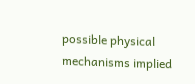possible physical mechanisms implied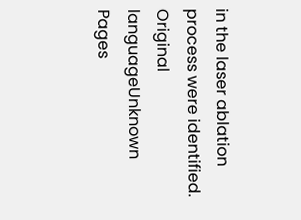in the laser ablation process were identified.
Original languageUnknown
Pages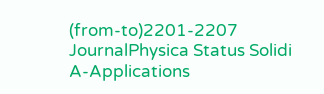(from-to)2201-2207
JournalPhysica Status Solidi A-Applications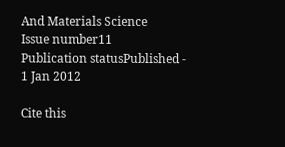And Materials Science
Issue number11
Publication statusPublished - 1 Jan 2012

Cite this